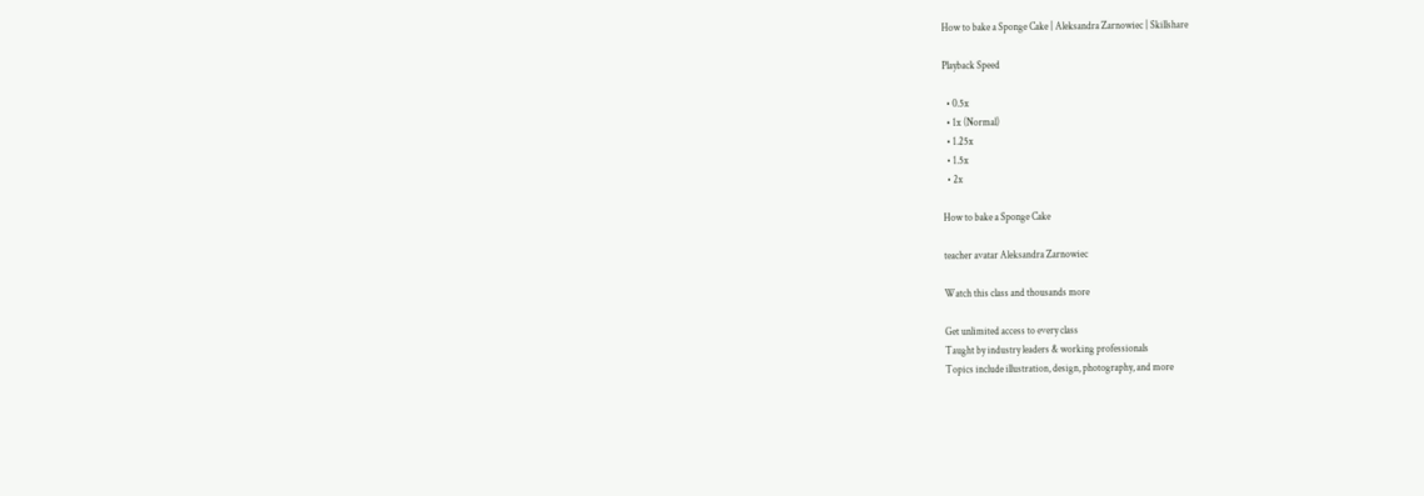How to bake a Sponge Cake | Aleksandra Zarnowiec | Skillshare

Playback Speed

  • 0.5x
  • 1x (Normal)
  • 1.25x
  • 1.5x
  • 2x

How to bake a Sponge Cake

teacher avatar Aleksandra Zarnowiec

Watch this class and thousands more

Get unlimited access to every class
Taught by industry leaders & working professionals
Topics include illustration, design, photography, and more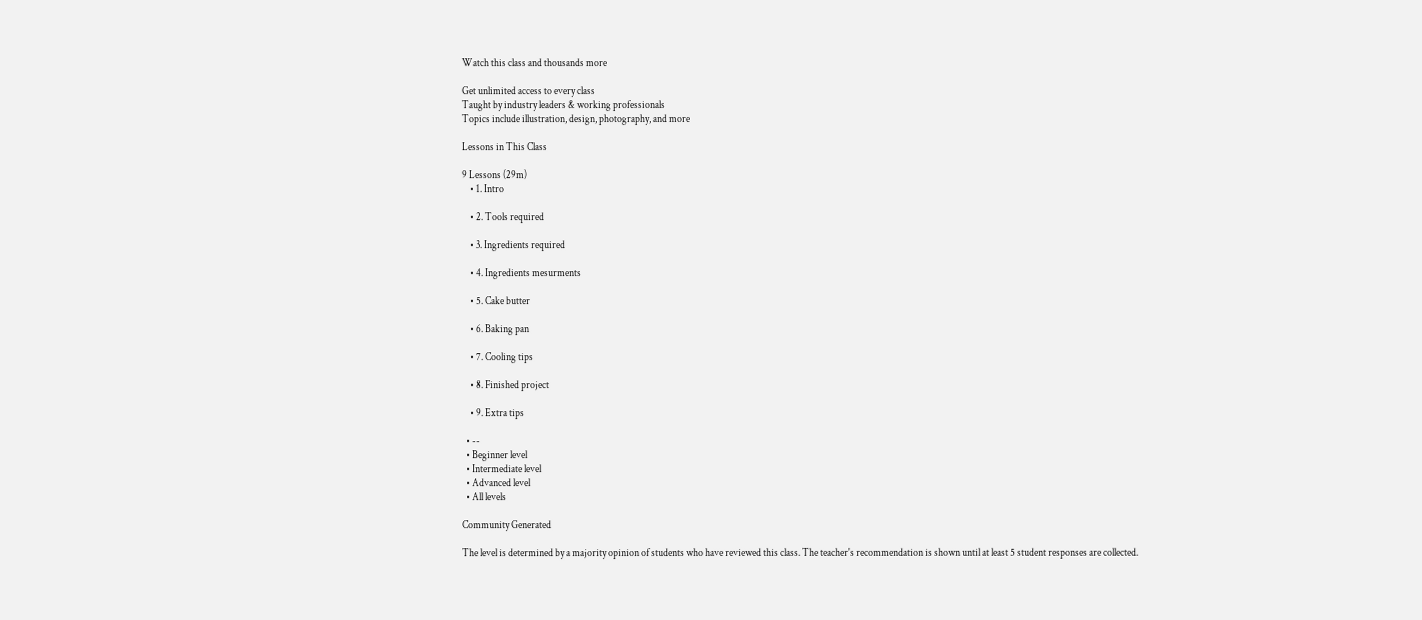Watch this class and thousands more

Get unlimited access to every class
Taught by industry leaders & working professionals
Topics include illustration, design, photography, and more

Lessons in This Class

9 Lessons (29m)
    • 1. Intro

    • 2. Tools required

    • 3. Ingredients required

    • 4. Ingredients mesurments

    • 5. Cake butter

    • 6. Baking pan

    • 7. Cooling tips

    • 8. Finished project

    • 9. Extra tips

  • --
  • Beginner level
  • Intermediate level
  • Advanced level
  • All levels

Community Generated

The level is determined by a majority opinion of students who have reviewed this class. The teacher's recommendation is shown until at least 5 student responses are collected.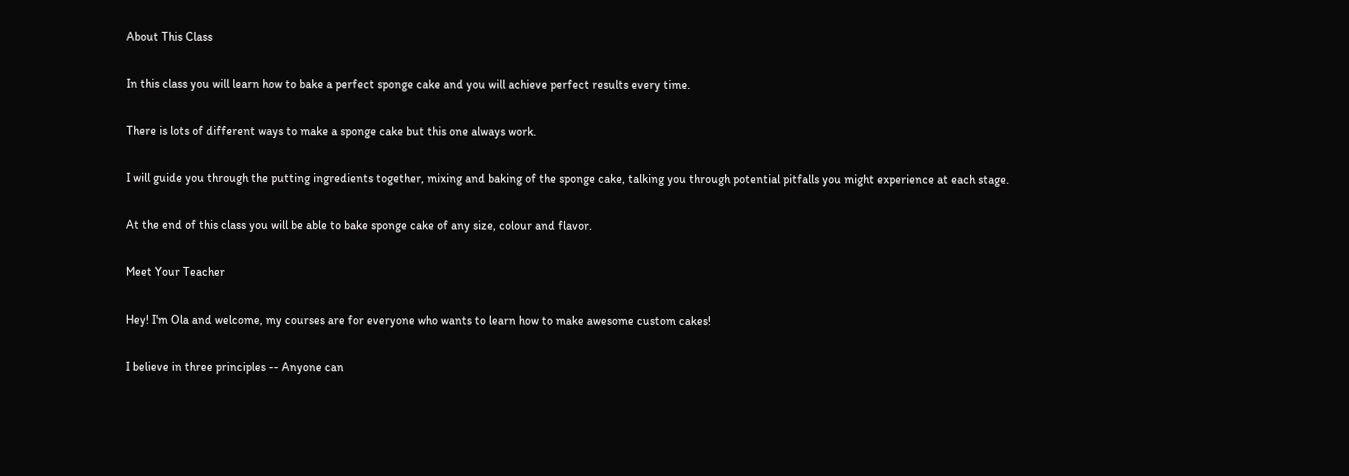About This Class

In this class you will learn how to bake a perfect sponge cake and you will achieve perfect results every time.

There is lots of different ways to make a sponge cake but this one always work.

I will guide you through the putting ingredients together, mixing and baking of the sponge cake, talking you through potential pitfalls you might experience at each stage.

At the end of this class you will be able to bake sponge cake of any size, colour and flavor.

Meet Your Teacher

Hey! I'm Ola and welcome, my courses are for everyone who wants to learn how to make awesome custom cakes!

I believe in three principles -- Anyone can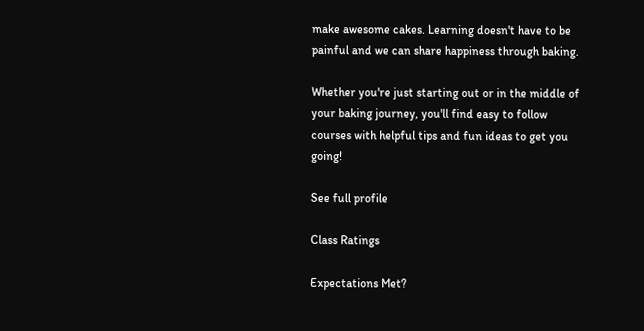make awesome cakes. Learning doesn't have to be painful and we can share happiness through baking.

Whether you're just starting out or in the middle of your baking journey, you'll find easy to follow courses with helpful tips and fun ideas to get you going!

See full profile

Class Ratings

Expectations Met?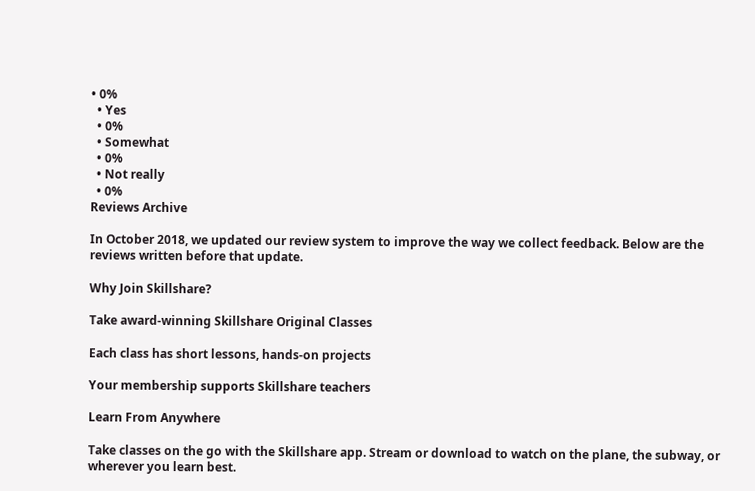• 0%
  • Yes
  • 0%
  • Somewhat
  • 0%
  • Not really
  • 0%
Reviews Archive

In October 2018, we updated our review system to improve the way we collect feedback. Below are the reviews written before that update.

Why Join Skillshare?

Take award-winning Skillshare Original Classes

Each class has short lessons, hands-on projects

Your membership supports Skillshare teachers

Learn From Anywhere

Take classes on the go with the Skillshare app. Stream or download to watch on the plane, the subway, or wherever you learn best.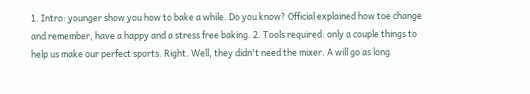1. Intro: younger show you how to bake a while. Do you know? Official explained how toe change and remember, have a happy and a stress free baking. 2. Tools required: only a couple things to help us make our perfect sports. Right. Well, they didn't need the mixer. A will go as long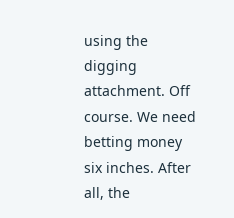using the digging attachment. Off course. We need betting money six inches. After all, the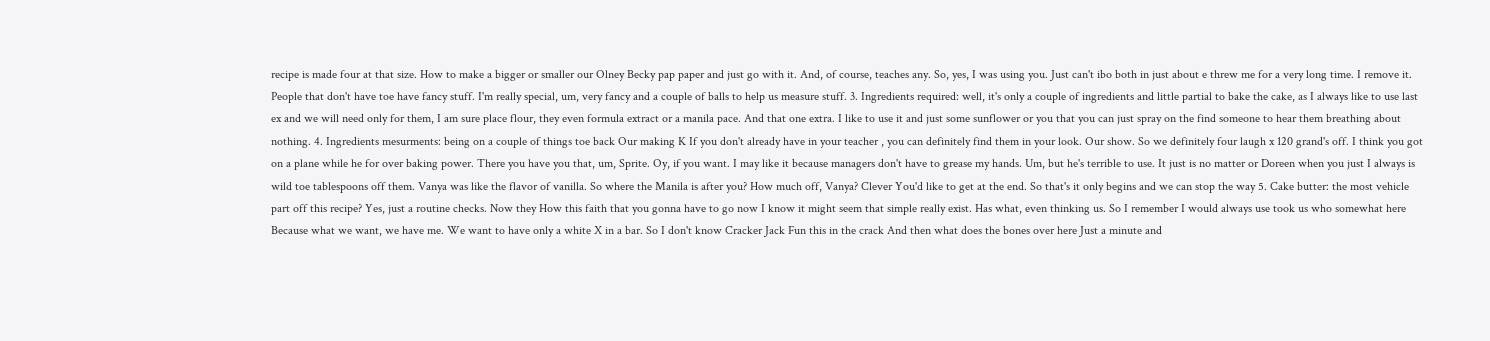recipe is made four at that size. How to make a bigger or smaller our Olney Becky pap paper and just go with it. And, of course, teaches any. So, yes, I was using you. Just can't ibo both in just about e threw me for a very long time. I remove it. People that don't have toe have fancy stuff. I'm really special, um, very fancy and a couple of balls to help us measure stuff. 3. Ingredients required: well, it's only a couple of ingredients and little partial to bake the cake, as I always like to use last ex and we will need only for them, I am sure place flour, they even formula extract or a manila pace. And that one extra. I like to use it and just some sunflower or you that you can just spray on the find someone to hear them breathing about nothing. 4. Ingredients mesurments: being on a couple of things toe back Our making K If you don't already have in your teacher , you can definitely find them in your look. Our show. So we definitely four laugh x 120 grand's off. I think you got on a plane while he for over baking power. There you have you that, um, Sprite. Oy, if you want. I may like it because managers don't have to grease my hands. Um, but he's terrible to use. It just is no matter or Doreen when you just I always is wild toe tablespoons off them. Vanya was like the flavor of vanilla. So where the Manila is after you? How much off, Vanya? Clever You'd like to get at the end. So that's it only begins and we can stop the way 5. Cake butter: the most vehicle part off this recipe? Yes, just a routine checks. Now they How this faith that you gonna have to go now I know it might seem that simple really exist. Has what, even thinking us. So I remember I would always use took us who somewhat here Because what we want, we have me. We want to have only a white X in a bar. So I don't know Cracker Jack Fun this in the crack And then what does the bones over here Just a minute and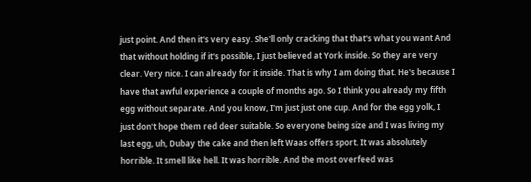just point. And then it's very easy. She'll only cracking that that's what you want And that without holding if it's possible, I just believed at York inside. So they are very clear. Very nice. I can already for it inside. That is why I am doing that. He's because I have that awful experience a couple of months ago. So I think you already my fifth egg without separate. And you know, I'm just just one cup. And for the egg yolk, I just don't hope them red deer suitable. So everyone being size and I was living my last egg, uh, Dubay the cake and then left Waas offers sport. It was absolutely horrible. It smell like hell. It was horrible. And the most overfeed was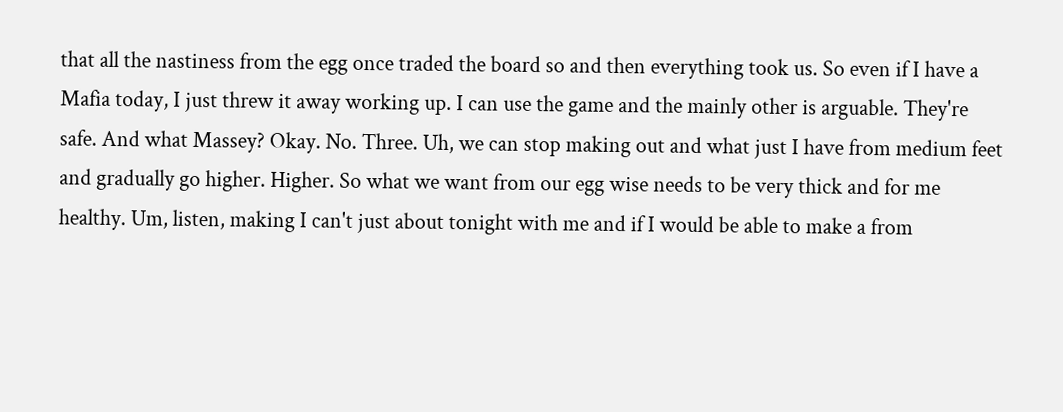that all the nastiness from the egg once traded the board so and then everything took us. So even if I have a Mafia today, I just threw it away working up. I can use the game and the mainly other is arguable. They're safe. And what Massey? Okay. No. Three. Uh, we can stop making out and what just I have from medium feet and gradually go higher. Higher. So what we want from our egg wise needs to be very thick and for me healthy. Um, listen, making I can't just about tonight with me and if I would be able to make a from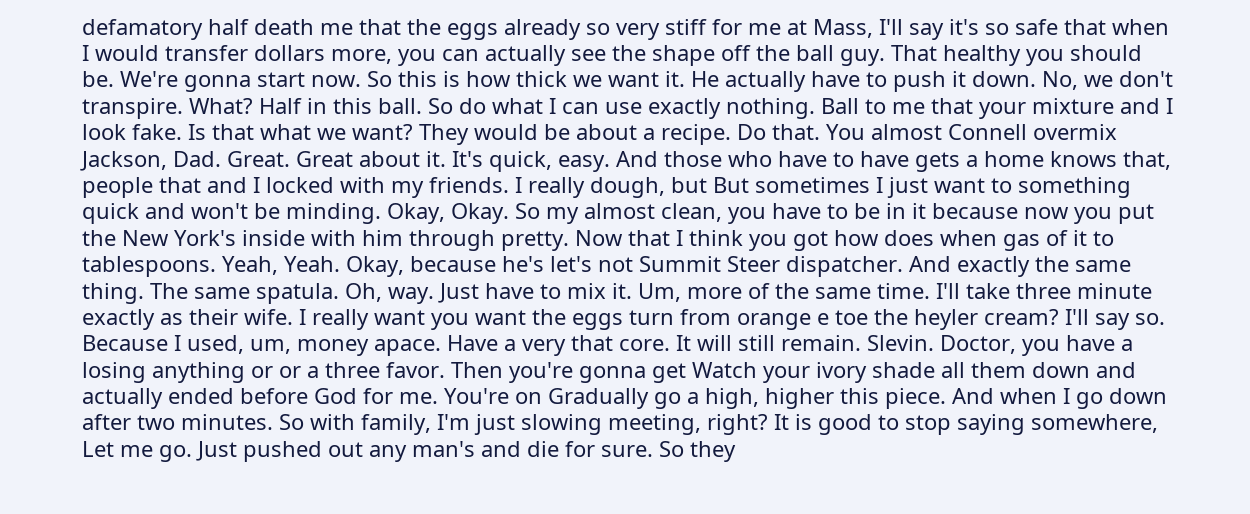defamatory half death me that the eggs already so very stiff for me at Mass, I'll say it's so safe that when I would transfer dollars more, you can actually see the shape off the ball guy. That healthy you should be. We're gonna start now. So this is how thick we want it. He actually have to push it down. No, we don't transpire. What? Half in this ball. So do what I can use exactly nothing. Ball to me that your mixture and I look fake. Is that what we want? They would be about a recipe. Do that. You almost Connell overmix Jackson, Dad. Great. Great about it. It's quick, easy. And those who have to have gets a home knows that, people that and I locked with my friends. I really dough, but But sometimes I just want to something quick and won't be minding. Okay, Okay. So my almost clean, you have to be in it because now you put the New York's inside with him through pretty. Now that I think you got how does when gas of it to tablespoons. Yeah, Yeah. Okay, because he's let's not Summit Steer dispatcher. And exactly the same thing. The same spatula. Oh, way. Just have to mix it. Um, more of the same time. I'll take three minute exactly as their wife. I really want you want the eggs turn from orange e toe the heyler cream? I'll say so. Because I used, um, money apace. Have a very that core. It will still remain. Slevin. Doctor, you have a losing anything or or a three favor. Then you're gonna get Watch your ivory shade all them down and actually ended before God for me. You're on Gradually go a high, higher this piece. And when I go down after two minutes. So with family, I'm just slowing meeting, right? It is good to stop saying somewhere, Let me go. Just pushed out any man's and die for sure. So they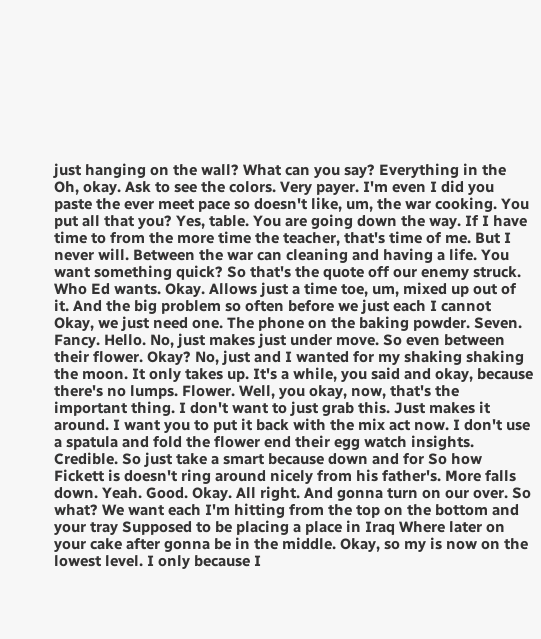just hanging on the wall? What can you say? Everything in the Oh, okay. Ask to see the colors. Very payer. I'm even I did you paste the ever meet pace so doesn't like, um, the war cooking. You put all that you? Yes, table. You are going down the way. If I have time to from the more time the teacher, that's time of me. But I never will. Between the war can cleaning and having a life. You want something quick? So that's the quote off our enemy struck. Who Ed wants. Okay. Allows just a time toe, um, mixed up out of it. And the big problem so often before we just each I cannot Okay, we just need one. The phone on the baking powder. Seven. Fancy. Hello. No, just makes just under move. So even between their flower. Okay? No, just and I wanted for my shaking shaking the moon. It only takes up. It's a while, you said and okay, because there's no lumps. Flower. Well, you okay, now, that's the important thing. I don't want to just grab this. Just makes it around. I want you to put it back with the mix act now. I don't use a spatula and fold the flower end their egg watch insights. Credible. So just take a smart because down and for So how Fickett is doesn't ring around nicely from his father's. More falls down. Yeah. Good. Okay. All right. And gonna turn on our over. So what? We want each I'm hitting from the top on the bottom and your tray Supposed to be placing a place in Iraq Where later on your cake after gonna be in the middle. Okay, so my is now on the lowest level. I only because I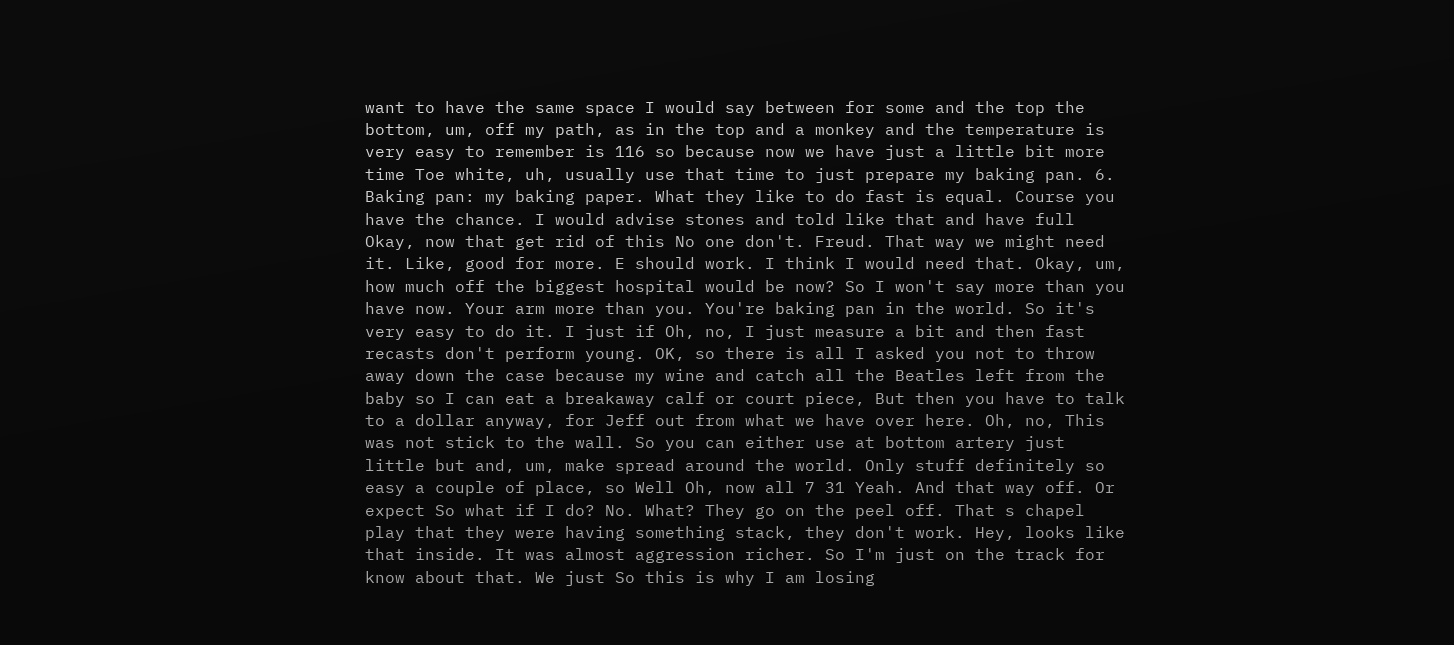want to have the same space I would say between for some and the top the bottom, um, off my path, as in the top and a monkey and the temperature is very easy to remember is 116 so because now we have just a little bit more time Toe white, uh, usually use that time to just prepare my baking pan. 6. Baking pan: my baking paper. What they like to do fast is equal. Course you have the chance. I would advise stones and told like that and have full Okay, now that get rid of this No one don't. Freud. That way we might need it. Like, good for more. E should work. I think I would need that. Okay, um, how much off the biggest hospital would be now? So I won't say more than you have now. Your arm more than you. You're baking pan in the world. So it's very easy to do it. I just if Oh, no, I just measure a bit and then fast recasts don't perform young. OK, so there is all I asked you not to throw away down the case because my wine and catch all the Beatles left from the baby so I can eat a breakaway calf or court piece, But then you have to talk to a dollar anyway, for Jeff out from what we have over here. Oh, no, This was not stick to the wall. So you can either use at bottom artery just little but and, um, make spread around the world. Only stuff definitely so easy a couple of place, so Well Oh, now all 7 31 Yeah. And that way off. Or expect So what if I do? No. What? They go on the peel off. That s chapel play that they were having something stack, they don't work. Hey, looks like that inside. It was almost aggression richer. So I'm just on the track for know about that. We just So this is why I am losing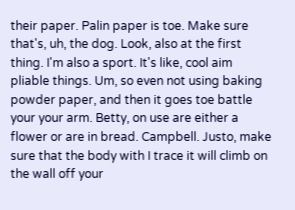their paper. Palin paper is toe. Make sure that's, uh, the dog. Look, also at the first thing. I'm also a sport. It's like, cool aim pliable things. Um, so even not using baking powder paper, and then it goes toe battle your your arm. Betty, on use are either a flower or are in bread. Campbell. Justo, make sure that the body with I trace it will climb on the wall off your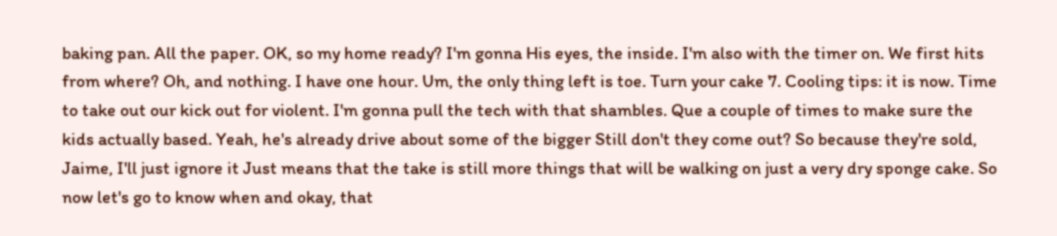baking pan. All the paper. OK, so my home ready? I'm gonna His eyes, the inside. I'm also with the timer on. We first hits from where? Oh, and nothing. I have one hour. Um, the only thing left is toe. Turn your cake 7. Cooling tips: it is now. Time to take out our kick out for violent. I'm gonna pull the tech with that shambles. Que a couple of times to make sure the kids actually based. Yeah, he's already drive about some of the bigger Still don't they come out? So because they're sold, Jaime, I'll just ignore it Just means that the take is still more things that will be walking on just a very dry sponge cake. So now let's go to know when and okay, that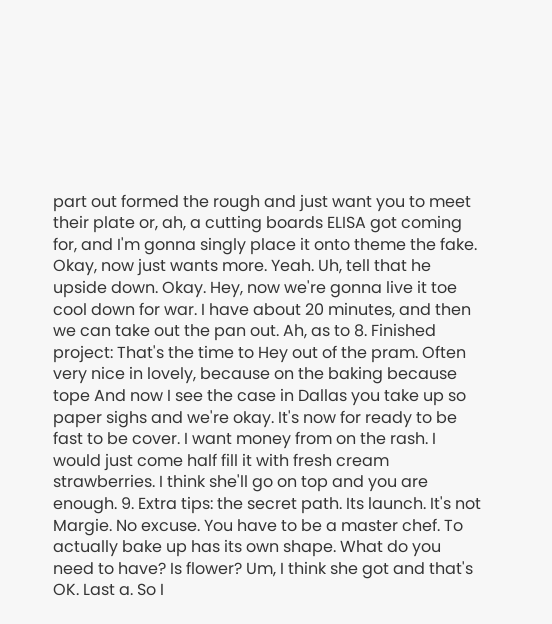part out formed the rough and just want you to meet their plate or, ah, a cutting boards ELISA got coming for, and I'm gonna singly place it onto theme the fake. Okay, now just wants more. Yeah. Uh, tell that he upside down. Okay. Hey, now we're gonna live it toe cool down for war. I have about 20 minutes, and then we can take out the pan out. Ah, as to 8. Finished project: That's the time to Hey out of the pram. Often very nice in lovely, because on the baking because tope And now I see the case in Dallas you take up so paper sighs and we're okay. It's now for ready to be fast to be cover. I want money from on the rash. I would just come half fill it with fresh cream strawberries. I think she'll go on top and you are enough. 9. Extra tips: the secret path. Its launch. It's not Margie. No excuse. You have to be a master chef. To actually bake up has its own shape. What do you need to have? Is flower? Um, I think she got and that's OK. Last a. So I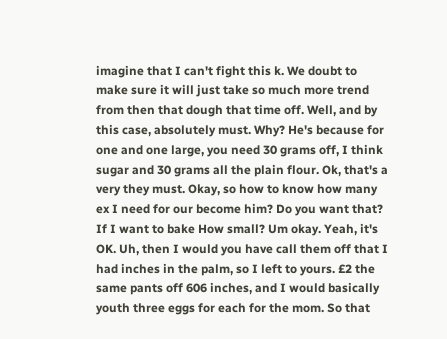imagine that I can't fight this k. We doubt to make sure it will just take so much more trend from then that dough that time off. Well, and by this case, absolutely must. Why? He's because for one and one large, you need 30 grams off, I think sugar and 30 grams all the plain flour. Ok, that's a very they must. Okay, so how to know how many ex I need for our become him? Do you want that? If I want to bake How small? Um okay. Yeah, it's OK. Uh, then I would you have call them off that I had inches in the palm, so I left to yours. £2 the same pants off 606 inches, and I would basically youth three eggs for each for the mom. So that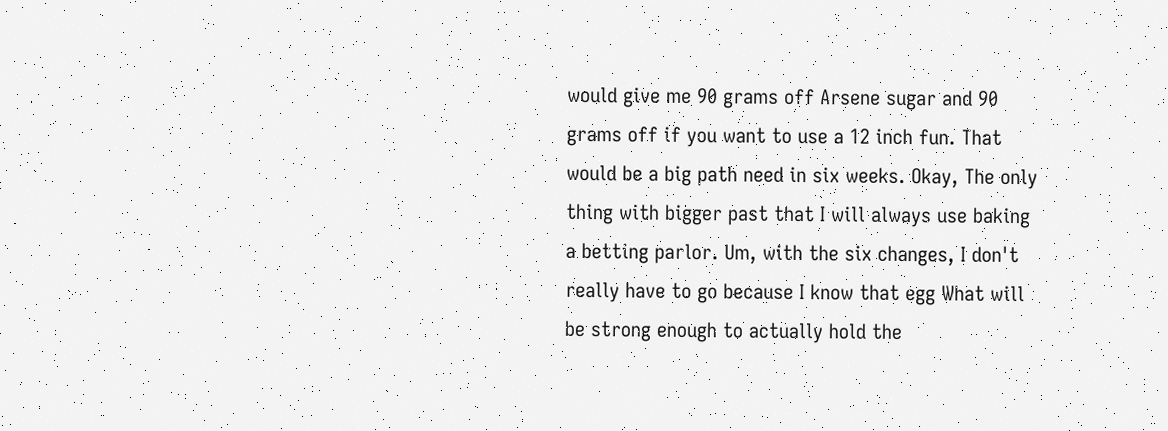would give me 90 grams off Arsene sugar and 90 grams off if you want to use a 12 inch fun. That would be a big path need in six weeks. Okay, The only thing with bigger past that I will always use baking a betting parlor. Um, with the six changes, I don't really have to go because I know that egg What will be strong enough to actually hold the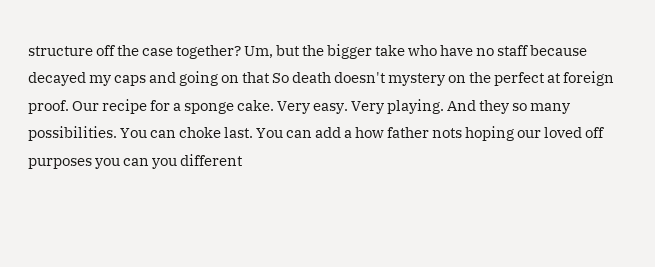structure off the case together? Um, but the bigger take who have no staff because decayed my caps and going on that So death doesn't mystery on the perfect at foreign proof. Our recipe for a sponge cake. Very easy. Very playing. And they so many possibilities. You can choke last. You can add a how father nots hoping our loved off purposes you can you different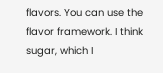flavors. You can use the flavor framework. I think sugar, which I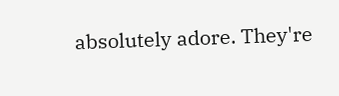absolutely adore. They're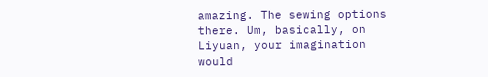amazing. The sewing options there. Um, basically, on Liyuan, your imagination would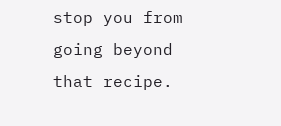stop you from going beyond that recipe.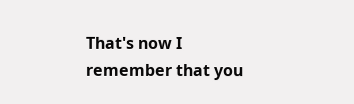That's now I remember that you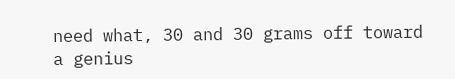need what, 30 and 30 grams off toward a genius